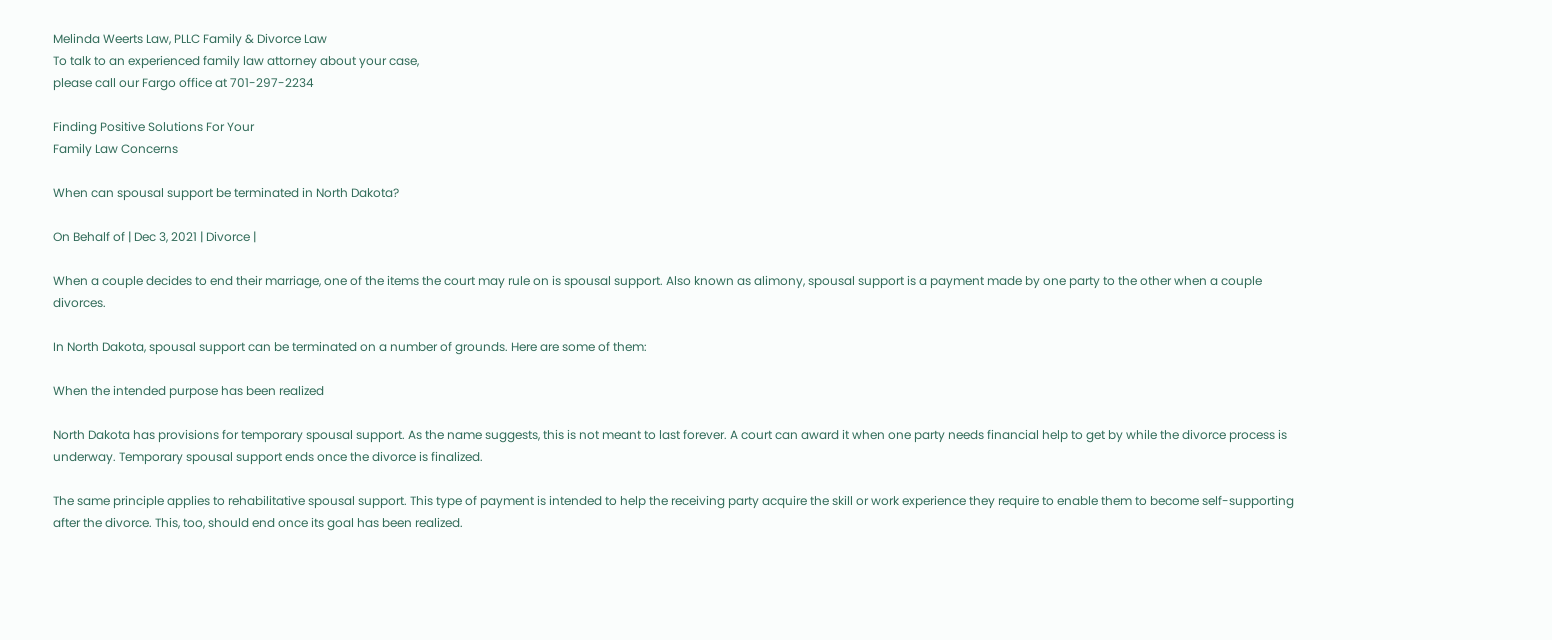Melinda Weerts Law, PLLC Family & Divorce Law
To talk to an experienced family law attorney about your case,
please call our Fargo office at 701-297-2234

Finding Positive Solutions For Your
Family Law Concerns

When can spousal support be terminated in North Dakota?

On Behalf of | Dec 3, 2021 | Divorce |

When a couple decides to end their marriage, one of the items the court may rule on is spousal support. Also known as alimony, spousal support is a payment made by one party to the other when a couple divorces.

In North Dakota, spousal support can be terminated on a number of grounds. Here are some of them:

When the intended purpose has been realized

North Dakota has provisions for temporary spousal support. As the name suggests, this is not meant to last forever. A court can award it when one party needs financial help to get by while the divorce process is underway. Temporary spousal support ends once the divorce is finalized.

The same principle applies to rehabilitative spousal support. This type of payment is intended to help the receiving party acquire the skill or work experience they require to enable them to become self-supporting after the divorce. This, too, should end once its goal has been realized.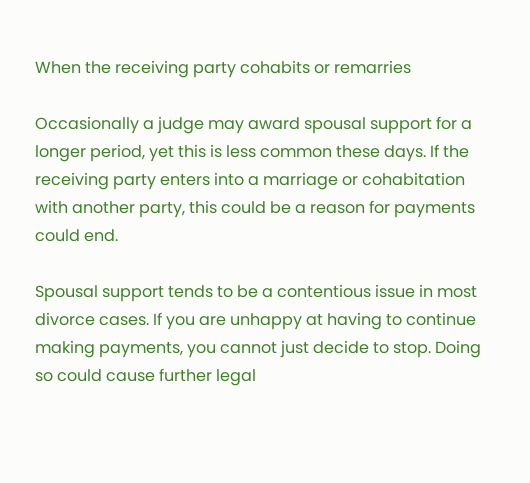When the receiving party cohabits or remarries

Occasionally a judge may award spousal support for a longer period, yet this is less common these days. If the receiving party enters into a marriage or cohabitation with another party, this could be a reason for payments could end.

Spousal support tends to be a contentious issue in most divorce cases. If you are unhappy at having to continue making payments, you cannot just decide to stop. Doing so could cause further legal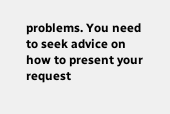problems. You need to seek advice on how to present your request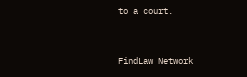to a court.



FindLaw Network